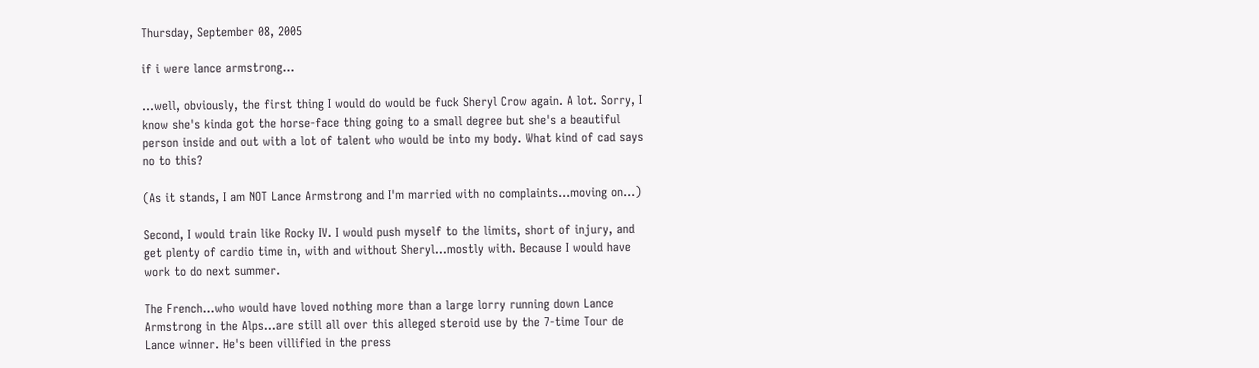Thursday, September 08, 2005

if i were lance armstrong...

...well, obviously, the first thing I would do would be fuck Sheryl Crow again. A lot. Sorry, I know she's kinda got the horse-face thing going to a small degree but she's a beautiful person inside and out with a lot of talent who would be into my body. What kind of cad says no to this?

(As it stands, I am NOT Lance Armstrong and I'm married with no complaints...moving on...)

Second, I would train like Rocky IV. I would push myself to the limits, short of injury, and get plenty of cardio time in, with and without Sheryl...mostly with. Because I would have work to do next summer.

The French...who would have loved nothing more than a large lorry running down Lance Armstrong in the Alps...are still all over this alleged steroid use by the 7-time Tour de Lance winner. He's been villified in the press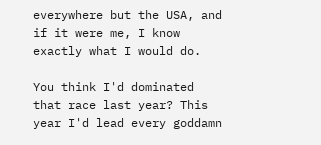everywhere but the USA, and if it were me, I know exactly what I would do.

You think I'd dominated that race last year? This year I'd lead every goddamn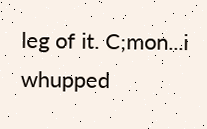leg of it. C;mon...i whupped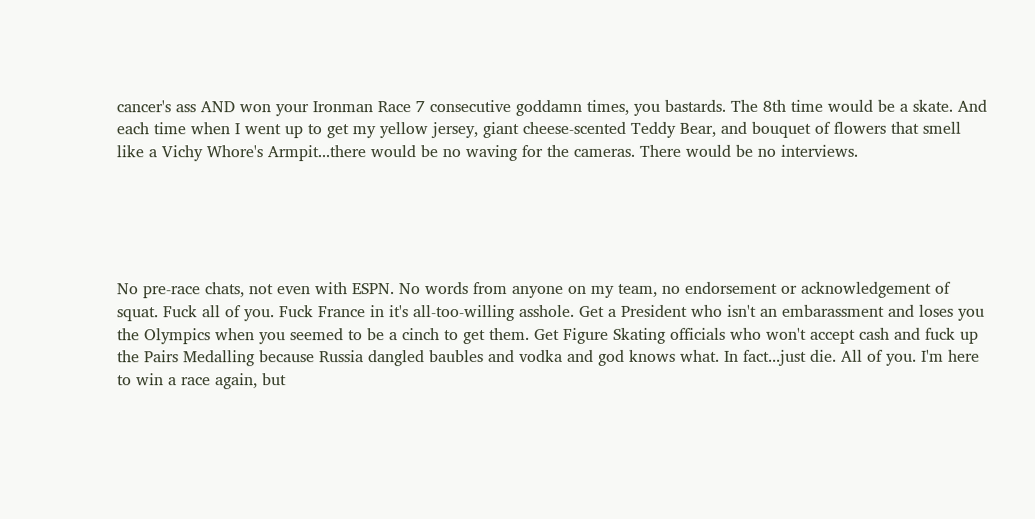cancer's ass AND won your Ironman Race 7 consecutive goddamn times, you bastards. The 8th time would be a skate. And each time when I went up to get my yellow jersey, giant cheese-scented Teddy Bear, and bouquet of flowers that smell like a Vichy Whore's Armpit...there would be no waving for the cameras. There would be no interviews.





No pre-race chats, not even with ESPN. No words from anyone on my team, no endorsement or acknowledgement of squat. Fuck all of you. Fuck France in it's all-too-willing asshole. Get a President who isn't an embarassment and loses you the Olympics when you seemed to be a cinch to get them. Get Figure Skating officials who won't accept cash and fuck up the Pairs Medalling because Russia dangled baubles and vodka and god knows what. In fact...just die. All of you. I'm here to win a race again, but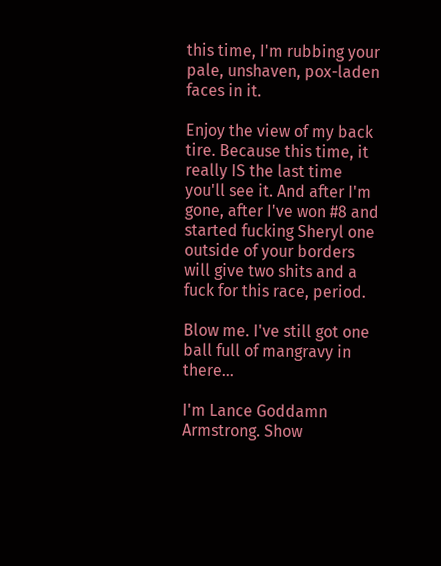this time, I'm rubbing your pale, unshaven, pox-laden faces in it.

Enjoy the view of my back tire. Because this time, it really IS the last time you'll see it. And after I'm gone, after I've won #8 and started fucking Sheryl one outside of your borders will give two shits and a fuck for this race, period.

Blow me. I've still got one ball full of mangravy in there...

I'm Lance Goddamn Armstrong. Show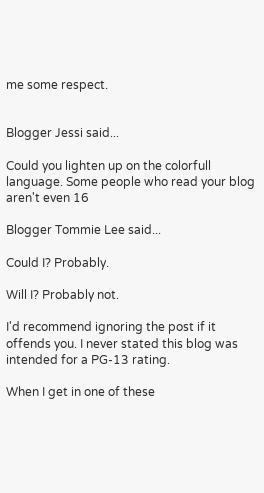me some respect.


Blogger Jessi said...

Could you lighten up on the colorfull language. Some people who read your blog aren't even 16

Blogger Tommie Lee said...

Could I? Probably.

Will I? Probably not.

I'd recommend ignoring the post if it offends you. I never stated this blog was intended for a PG-13 rating.

When I get in one of these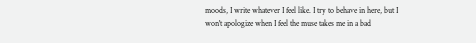moods, I write whatever I feel like. I try to behave in here, but I won't apologize when I feel the muse takes me in a bad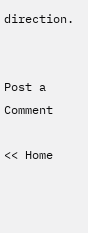direction.


Post a Comment

<< Home